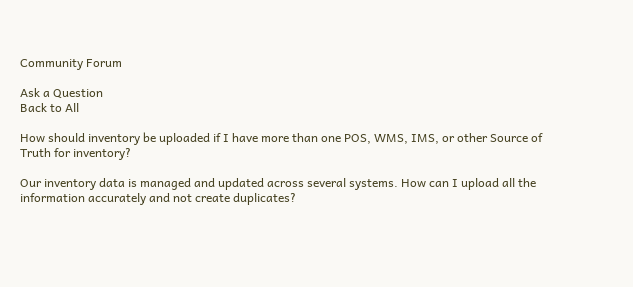Community Forum

Ask a Question
Back to All

How should inventory be uploaded if I have more than one POS, WMS, IMS, or other Source of Truth for inventory?

Our inventory data is managed and updated across several systems. How can I upload all the information accurately and not create duplicates?